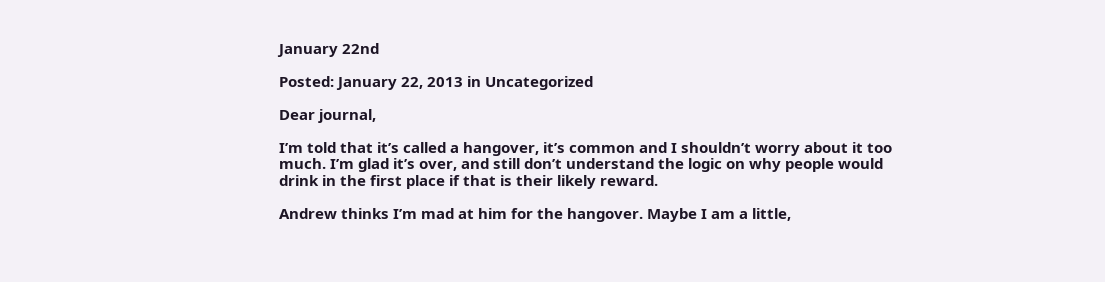January 22nd

Posted: January 22, 2013 in Uncategorized

Dear journal,

I’m told that it’s called a hangover, it’s common and I shouldn’t worry about it too much. I’m glad it’s over, and still don’t understand the logic on why people would drink in the first place if that is their likely reward.

Andrew thinks I’m mad at him for the hangover. Maybe I am a little,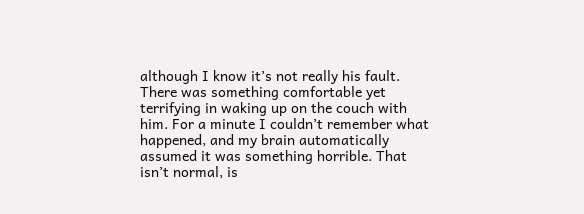although I know it’s not really his fault. There was something comfortable yet terrifying in waking up on the couch with him. For a minute I couldn’t remember what happened, and my brain automatically assumed it was something horrible. That isn’t normal, is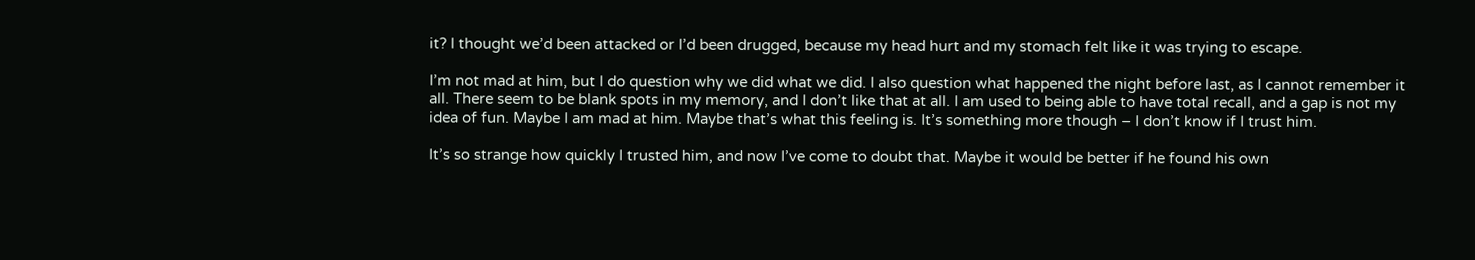it? I thought we’d been attacked or I’d been drugged, because my head hurt and my stomach felt like it was trying to escape.

I’m not mad at him, but I do question why we did what we did. I also question what happened the night before last, as I cannot remember it all. There seem to be blank spots in my memory, and I don’t like that at all. I am used to being able to have total recall, and a gap is not my idea of fun. Maybe I am mad at him. Maybe that’s what this feeling is. It’s something more though – I don’t know if I trust him.

It’s so strange how quickly I trusted him, and now I’ve come to doubt that. Maybe it would be better if he found his own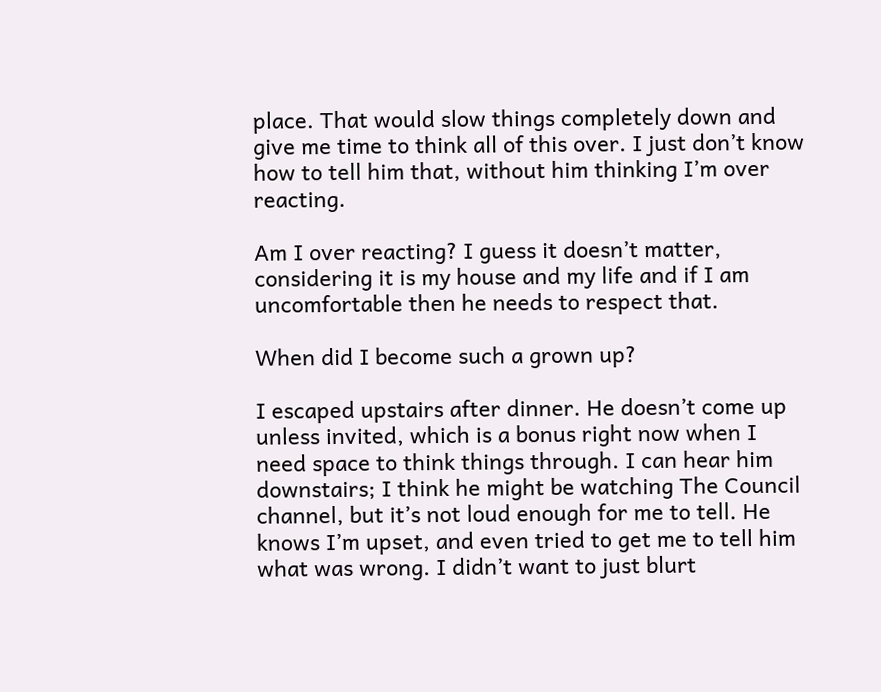place. That would slow things completely down and give me time to think all of this over. I just don’t know how to tell him that, without him thinking I’m over reacting.

Am I over reacting? I guess it doesn’t matter, considering it is my house and my life and if I am uncomfortable then he needs to respect that.

When did I become such a grown up?

I escaped upstairs after dinner. He doesn’t come up unless invited, which is a bonus right now when I need space to think things through. I can hear him downstairs; I think he might be watching The Council channel, but it’s not loud enough for me to tell. He knows I’m upset, and even tried to get me to tell him what was wrong. I didn’t want to just blurt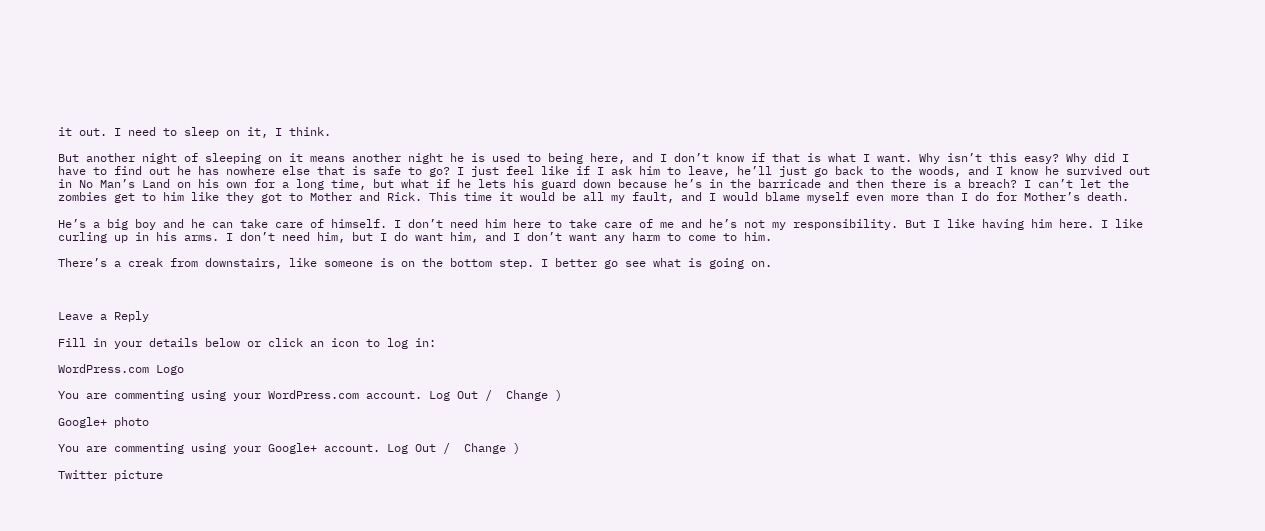it out. I need to sleep on it, I think.

But another night of sleeping on it means another night he is used to being here, and I don’t know if that is what I want. Why isn’t this easy? Why did I have to find out he has nowhere else that is safe to go? I just feel like if I ask him to leave, he’ll just go back to the woods, and I know he survived out in No Man’s Land on his own for a long time, but what if he lets his guard down because he’s in the barricade and then there is a breach? I can’t let the zombies get to him like they got to Mother and Rick. This time it would be all my fault, and I would blame myself even more than I do for Mother’s death.

He’s a big boy and he can take care of himself. I don’t need him here to take care of me and he’s not my responsibility. But I like having him here. I like curling up in his arms. I don’t need him, but I do want him, and I don’t want any harm to come to him.

There’s a creak from downstairs, like someone is on the bottom step. I better go see what is going on.



Leave a Reply

Fill in your details below or click an icon to log in:

WordPress.com Logo

You are commenting using your WordPress.com account. Log Out /  Change )

Google+ photo

You are commenting using your Google+ account. Log Out /  Change )

Twitter picture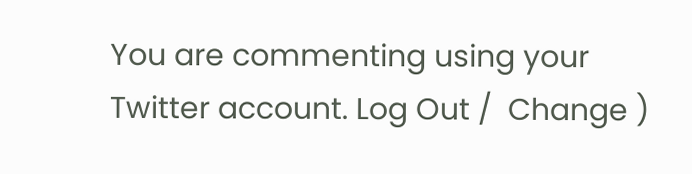You are commenting using your Twitter account. Log Out /  Change )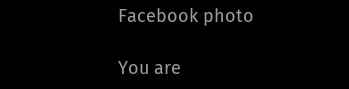Facebook photo

You are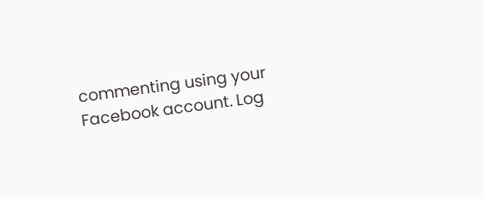commenting using your Facebook account. Log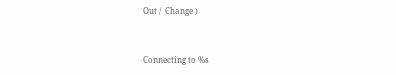Out /  Change )


Connecting to %s